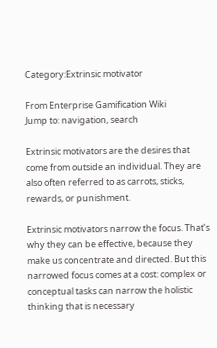Category:Extrinsic motivator

From Enterprise Gamification Wiki
Jump to: navigation, search

Extrinsic motivators are the desires that come from outside an individual. They are also often referred to as carrots, sticks, rewards, or punishment.

Extrinsic motivators narrow the focus. That’s why they can be effective, because they make us concentrate and directed. But this narrowed focus comes at a cost: complex or conceptual tasks can narrow the holistic thinking that is necessary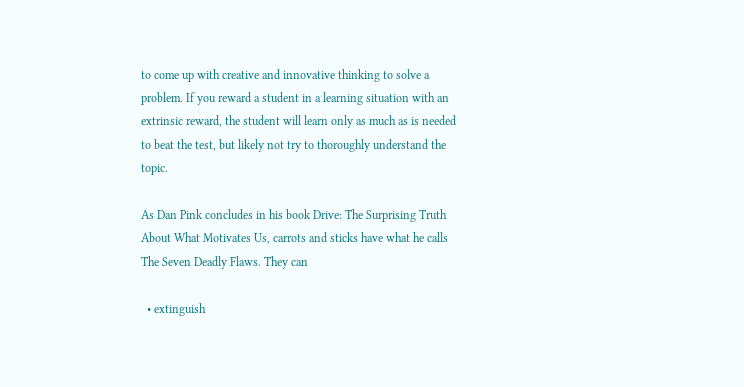to come up with creative and innovative thinking to solve a problem. If you reward a student in a learning situation with an extrinsic reward, the student will learn only as much as is needed to beat the test, but likely not try to thoroughly understand the topic.

As Dan Pink concludes in his book Drive: The Surprising Truth About What Motivates Us, carrots and sticks have what he calls The Seven Deadly Flaws. They can

  • extinguish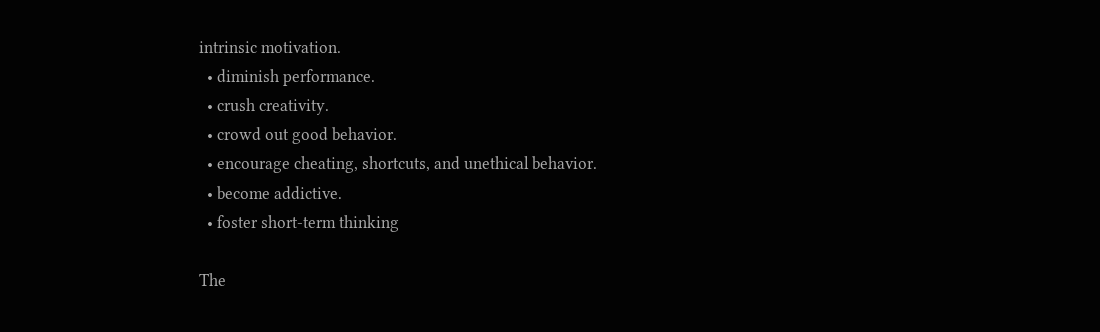intrinsic motivation.
  • diminish performance.
  • crush creativity.
  • crowd out good behavior.
  • encourage cheating, shortcuts, and unethical behavior.
  • become addictive.
  • foster short-term thinking

The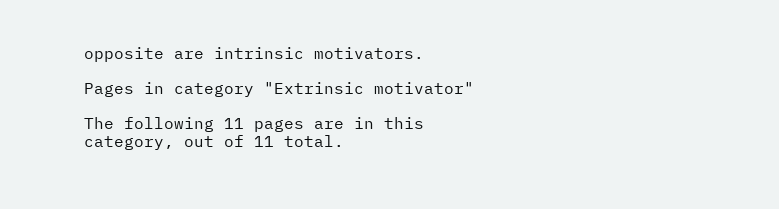opposite are intrinsic motivators.

Pages in category "Extrinsic motivator"

The following 11 pages are in this category, out of 11 total.